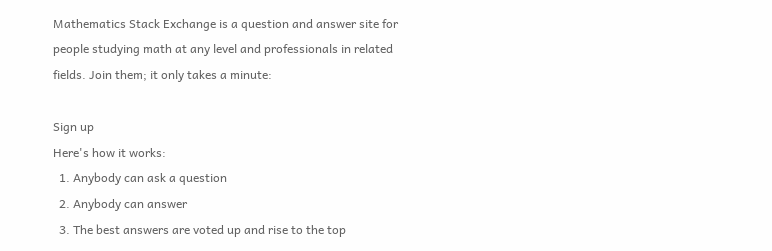Mathematics Stack Exchange is a question and answer site for people studying math at any level and professionals in related fields. Join them; it only takes a minute:

Sign up
Here's how it works:
  1. Anybody can ask a question
  2. Anybody can answer
  3. The best answers are voted up and rise to the top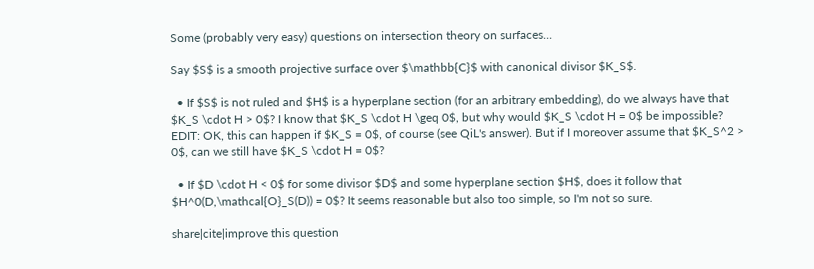Some (probably very easy) questions on intersection theory on surfaces...

Say $S$ is a smooth projective surface over $\mathbb{C}$ with canonical divisor $K_S$.

  • If $S$ is not ruled and $H$ is a hyperplane section (for an arbitrary embedding), do we always have that $K_S \cdot H > 0$? I know that $K_S \cdot H \geq 0$, but why would $K_S \cdot H = 0$ be impossible? EDIT: OK, this can happen if $K_S = 0$, of course (see QiL's answer). But if I moreover assume that $K_S^2 > 0$, can we still have $K_S \cdot H = 0$?

  • If $D \cdot H < 0$ for some divisor $D$ and some hyperplane section $H$, does it follow that $H^0(D,\mathcal{O}_S(D)) = 0$? It seems reasonable but also too simple, so I'm not so sure.

share|cite|improve this question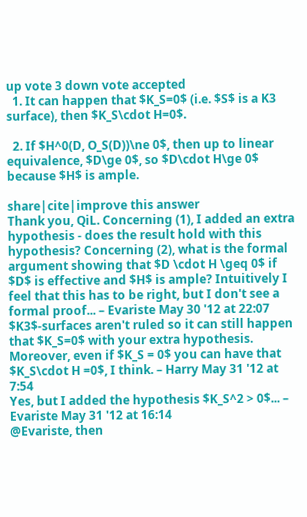up vote 3 down vote accepted
  1. It can happen that $K_S=0$ (i.e. $S$ is a K3 surface), then $K_S\cdot H=0$.

  2. If $H^0(D, O_S(D))\ne 0$, then up to linear equivalence, $D\ge 0$, so $D\cdot H\ge 0$ because $H$ is ample.

share|cite|improve this answer
Thank you, QiL. Concerning (1), I added an extra hypothesis - does the result hold with this hypothesis? Concerning (2), what is the formal argument showing that $D \cdot H \geq 0$ if $D$ is effective and $H$ is ample? Intuitively I feel that this has to be right, but I don't see a formal proof... – Evariste May 30 '12 at 22:07
$K3$-surfaces aren't ruled so it can still happen that $K_S=0$ with your extra hypothesis. Moreover, even if $K_S = 0$ you can have that $K_S\cdot H =0$, I think. – Harry May 31 '12 at 7:54
Yes, but I added the hypothesis $K_S^2 > 0$... – Evariste May 31 '12 at 16:14
@Evariste, then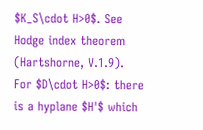$K_S\cdot H>0$. See Hodge index theorem (Hartshorne, V.1.9). For $D\cdot H>0$: there is a hyplane $H'$ which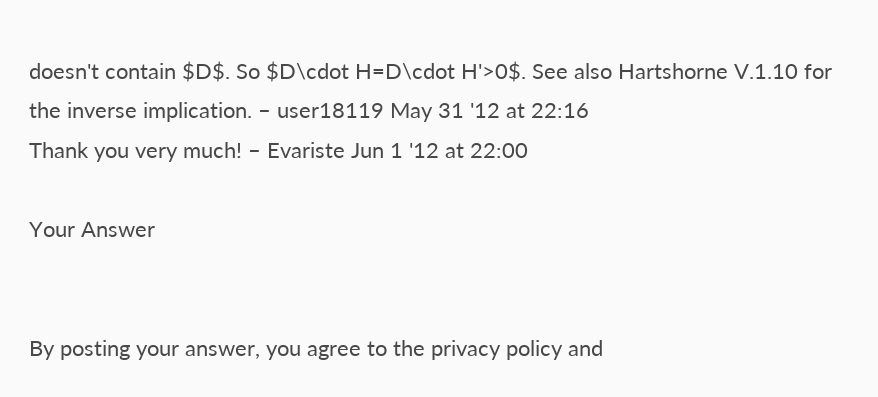doesn't contain $D$. So $D\cdot H=D\cdot H'>0$. See also Hartshorne V.1.10 for the inverse implication. – user18119 May 31 '12 at 22:16
Thank you very much! – Evariste Jun 1 '12 at 22:00

Your Answer


By posting your answer, you agree to the privacy policy and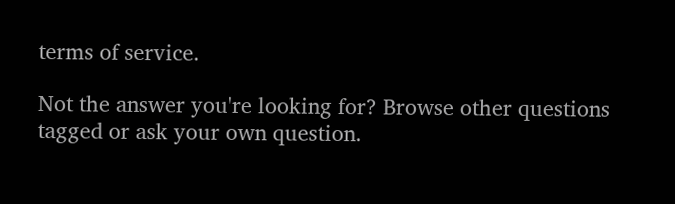terms of service.

Not the answer you're looking for? Browse other questions tagged or ask your own question.